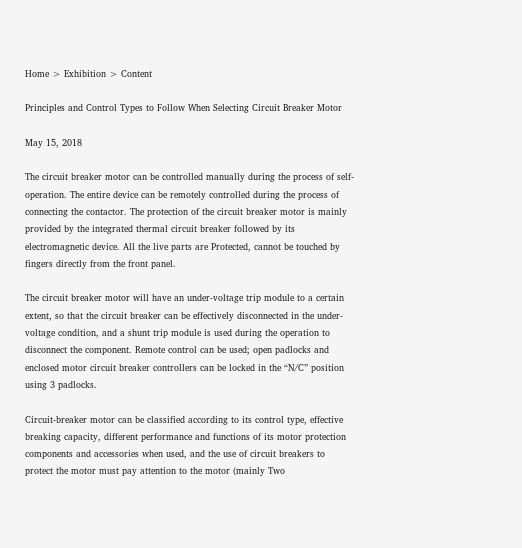Home > Exhibition > Content

Principles and Control Types to Follow When Selecting Circuit Breaker Motor

May 15, 2018

The circuit breaker motor can be controlled manually during the process of self-operation. The entire device can be remotely controlled during the process of connecting the contactor. The protection of the circuit breaker motor is mainly provided by the integrated thermal circuit breaker followed by its electromagnetic device. All the live parts are Protected, cannot be touched by fingers directly from the front panel.

The circuit breaker motor will have an under-voltage trip module to a certain extent, so that the circuit breaker can be effectively disconnected in the under-voltage condition, and a shunt trip module is used during the operation to disconnect the component. Remote control can be used; open padlocks and enclosed motor circuit breaker controllers can be locked in the “N/C” position using 3 padlocks.

Circuit-breaker motor can be classified according to its control type, effective breaking capacity, different performance and functions of its motor protection components and accessories when used, and the use of circuit breakers to protect the motor must pay attention to the motor (mainly Two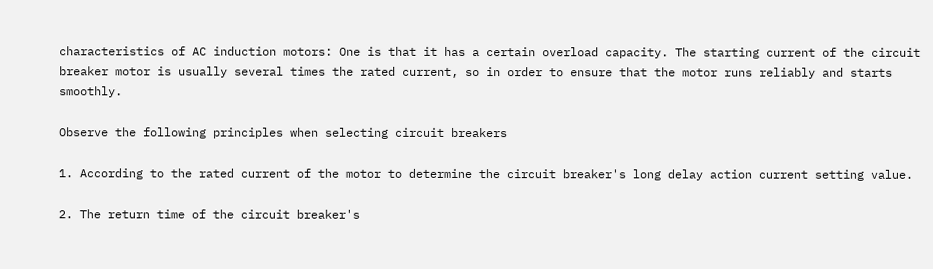characteristics of AC induction motors: One is that it has a certain overload capacity. The starting current of the circuit breaker motor is usually several times the rated current, so in order to ensure that the motor runs reliably and starts smoothly.

Observe the following principles when selecting circuit breakers

1. According to the rated current of the motor to determine the circuit breaker's long delay action current setting value.

2. The return time of the circuit breaker's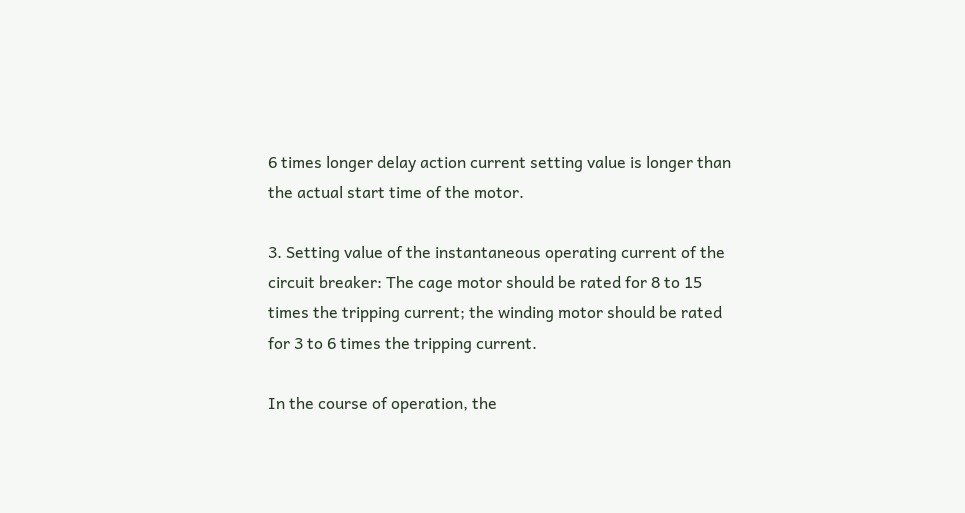6 times longer delay action current setting value is longer than the actual start time of the motor.

3. Setting value of the instantaneous operating current of the circuit breaker: The cage motor should be rated for 8 to 15 times the tripping current; the winding motor should be rated for 3 to 6 times the tripping current.

In the course of operation, the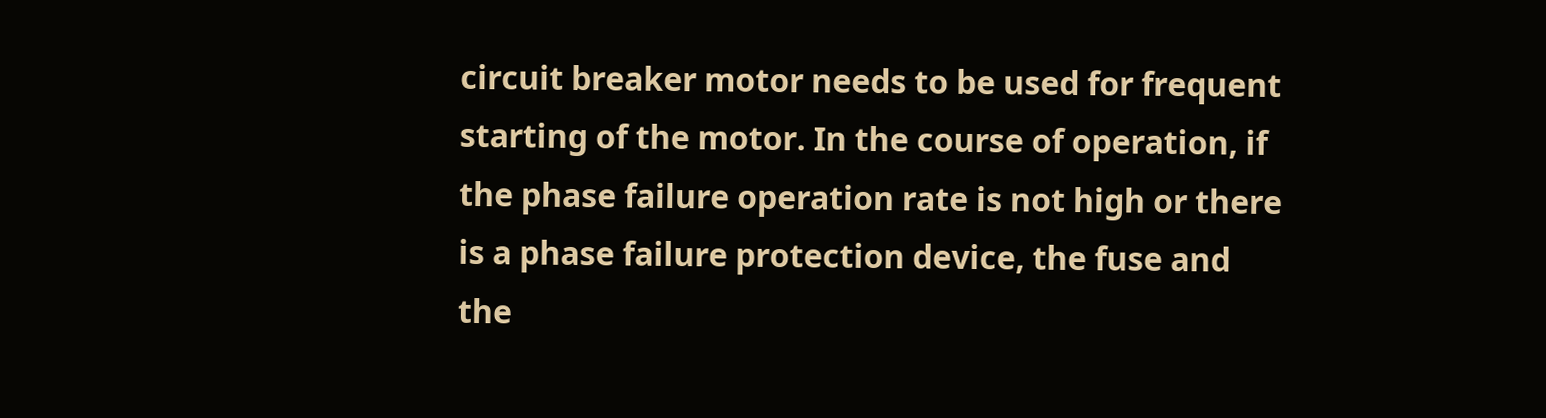circuit breaker motor needs to be used for frequent starting of the motor. In the course of operation, if the phase failure operation rate is not high or there is a phase failure protection device, the fuse and the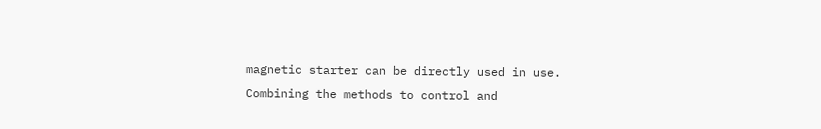magnetic starter can be directly used in use. Combining the methods to control and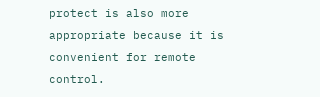protect is also more appropriate because it is convenient for remote control.